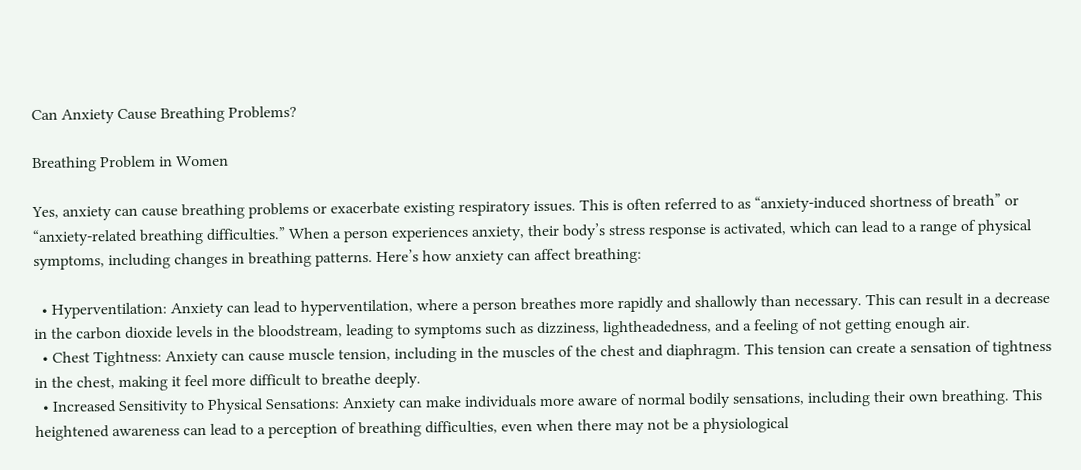Can Anxiety Cause Breathing Problems?

Breathing Problem in Women

Yes, anxiety can cause breathing problems or exacerbate existing respiratory issues. This is often referred to as “anxiety-induced shortness of breath” or “anxiety-related breathing difficulties.” When a person experiences anxiety, their body’s stress response is activated, which can lead to a range of physical symptoms, including changes in breathing patterns. Here’s how anxiety can affect breathing:

  • Hyperventilation: Anxiety can lead to hyperventilation, where a person breathes more rapidly and shallowly than necessary. This can result in a decrease in the carbon dioxide levels in the bloodstream, leading to symptoms such as dizziness, lightheadedness, and a feeling of not getting enough air.
  • Chest Tightness: Anxiety can cause muscle tension, including in the muscles of the chest and diaphragm. This tension can create a sensation of tightness in the chest, making it feel more difficult to breathe deeply.
  • Increased Sensitivity to Physical Sensations: Anxiety can make individuals more aware of normal bodily sensations, including their own breathing. This heightened awareness can lead to a perception of breathing difficulties, even when there may not be a physiological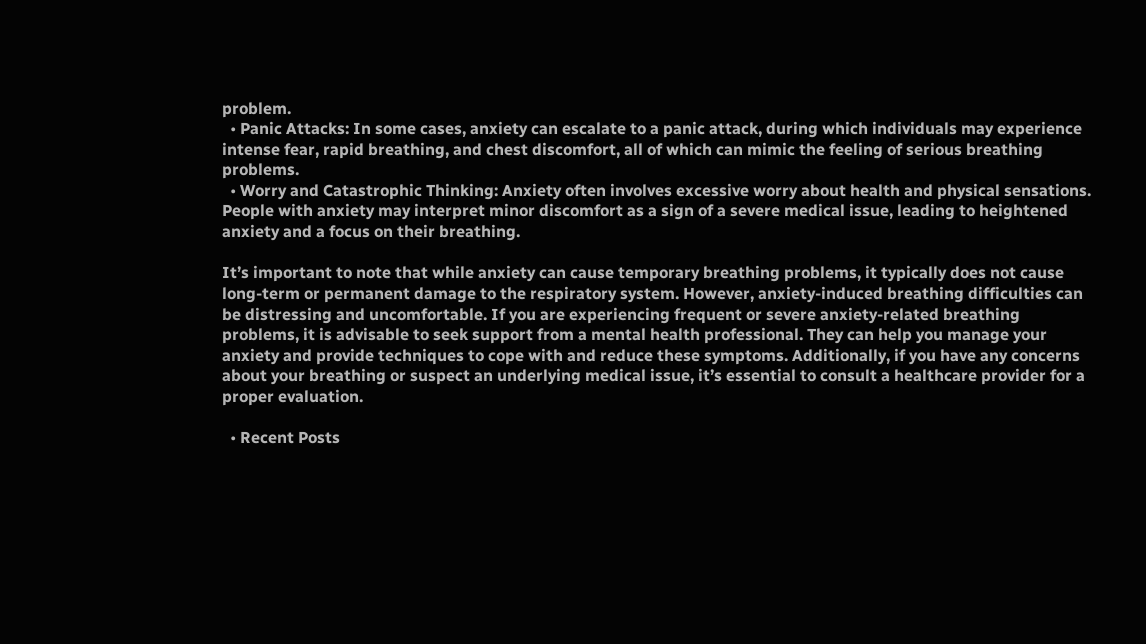problem.
  • Panic Attacks: In some cases, anxiety can escalate to a panic attack, during which individuals may experience intense fear, rapid breathing, and chest discomfort, all of which can mimic the feeling of serious breathing problems.
  • Worry and Catastrophic Thinking: Anxiety often involves excessive worry about health and physical sensations. People with anxiety may interpret minor discomfort as a sign of a severe medical issue, leading to heightened anxiety and a focus on their breathing.

It’s important to note that while anxiety can cause temporary breathing problems, it typically does not cause long-term or permanent damage to the respiratory system. However, anxiety-induced breathing difficulties can be distressing and uncomfortable. If you are experiencing frequent or severe anxiety-related breathing problems, it is advisable to seek support from a mental health professional. They can help you manage your anxiety and provide techniques to cope with and reduce these symptoms. Additionally, if you have any concerns about your breathing or suspect an underlying medical issue, it’s essential to consult a healthcare provider for a proper evaluation.

  • Recent Posts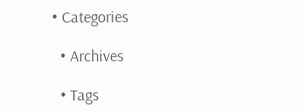• Categories

  • Archives

  • Tags